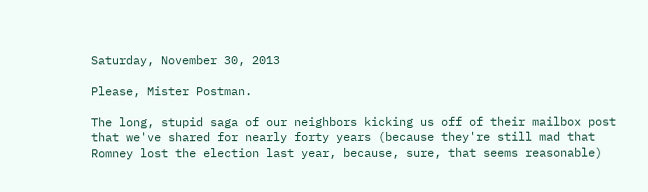Saturday, November 30, 2013

Please, Mister Postman.

The long, stupid saga of our neighbors kicking us off of their mailbox post that we've shared for nearly forty years (because they're still mad that Romney lost the election last year, because, sure, that seems reasonable)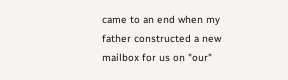came to an end when my father constructed a new mailbox for us on "our"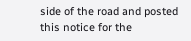side of the road and posted this notice for the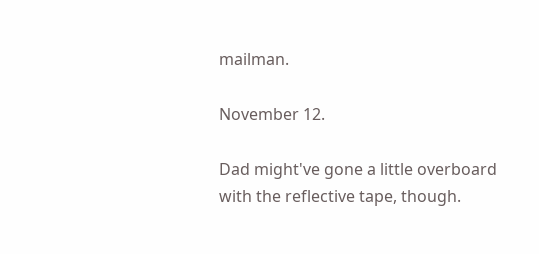mailman.

November 12.

Dad might've gone a little overboard with the reflective tape, though.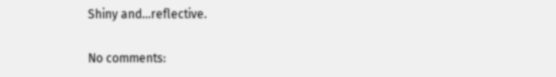Shiny and...reflective.

No comments: